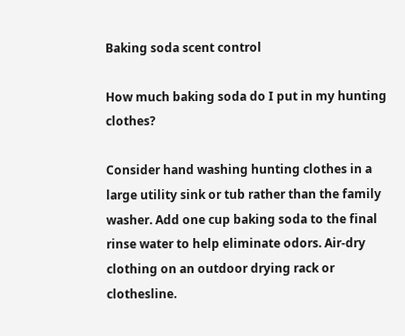Baking soda scent control

How much baking soda do I put in my hunting clothes?

Consider hand washing hunting clothes in a large utility sink or tub rather than the family washer. Add one cup baking soda to the final rinse water to help eliminate odors. Air-dry clothing on an outdoor drying rack or clothesline.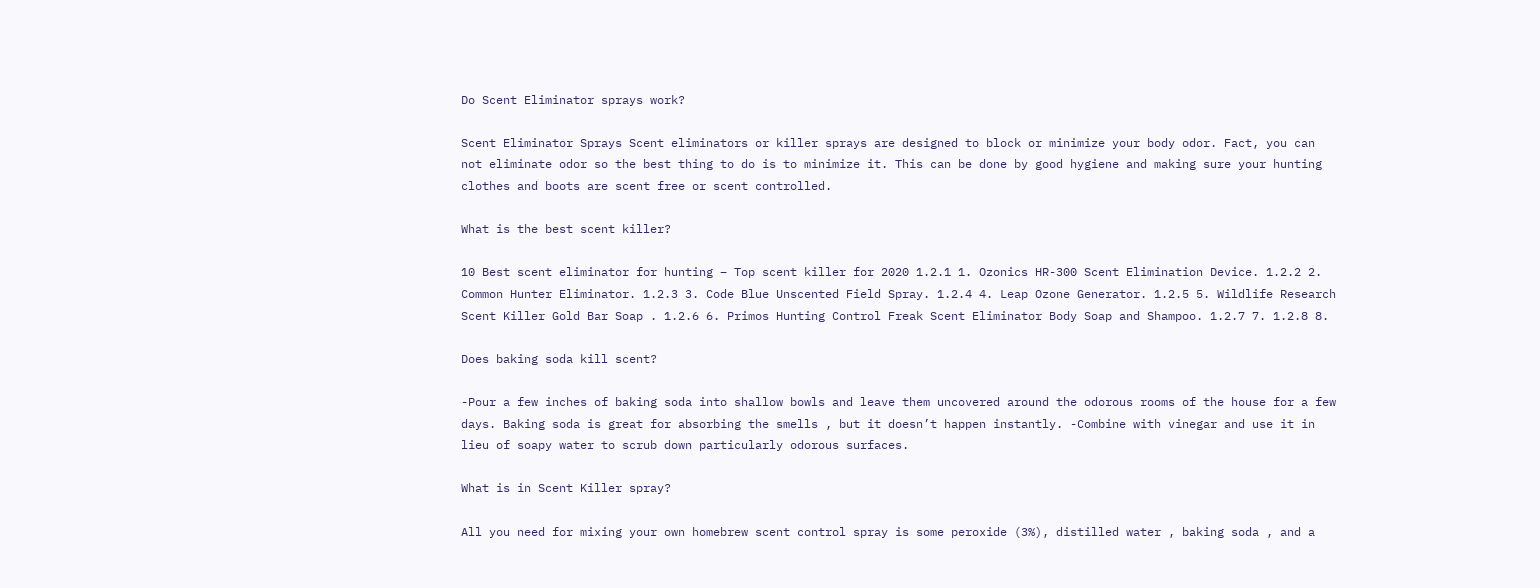Do Scent Eliminator sprays work?

Scent Eliminator Sprays Scent eliminators or killer sprays are designed to block or minimize your body odor. Fact, you can not eliminate odor so the best thing to do is to minimize it. This can be done by good hygiene and making sure your hunting clothes and boots are scent free or scent controlled.

What is the best scent killer?

10 Best scent eliminator for hunting – Top scent killer for 2020 1.2.1 1. Ozonics HR-300 Scent Elimination Device. 1.2.2 2. Common Hunter Eliminator. 1.2.3 3. Code Blue Unscented Field Spray. 1.2.4 4. Leap Ozone Generator. 1.2.5 5. Wildlife Research Scent Killer Gold Bar Soap . 1.2.6 6. Primos Hunting Control Freak Scent Eliminator Body Soap and Shampoo. 1.2.7 7. 1.2.8 8.

Does baking soda kill scent?

-Pour a few inches of baking soda into shallow bowls and leave them uncovered around the odorous rooms of the house for a few days. Baking soda is great for absorbing the smells , but it doesn’t happen instantly. -Combine with vinegar and use it in lieu of soapy water to scrub down particularly odorous surfaces.

What is in Scent Killer spray?

All you need for mixing your own homebrew scent control spray is some peroxide (3%), distilled water , baking soda , and a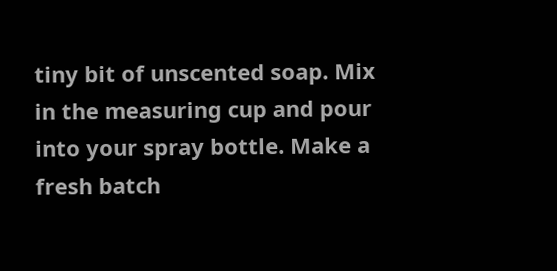tiny bit of unscented soap. Mix in the measuring cup and pour into your spray bottle. Make a fresh batch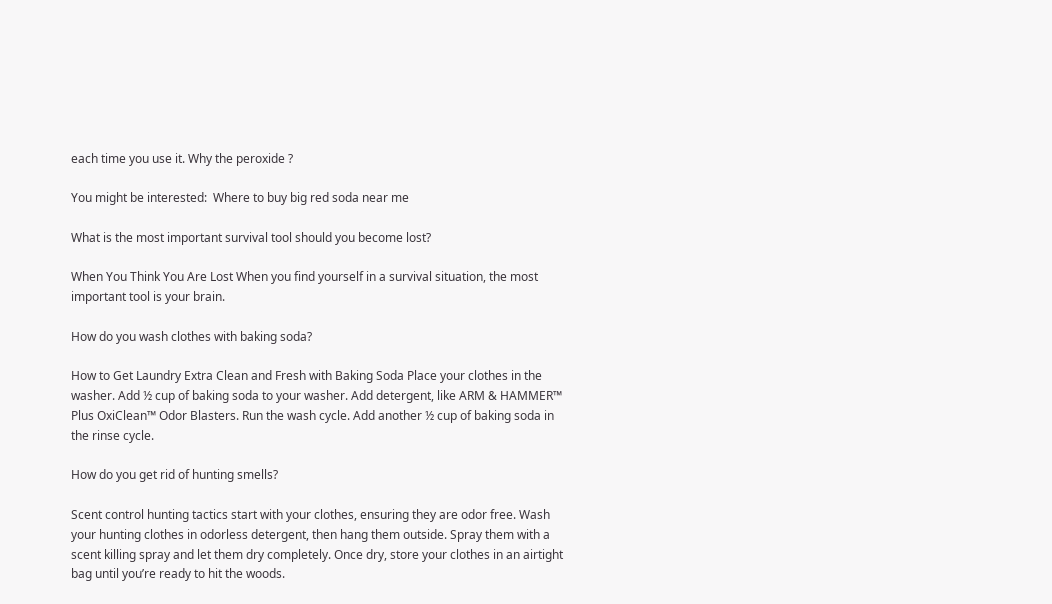each time you use it. Why the peroxide ?

You might be interested:  Where to buy big red soda near me

What is the most important survival tool should you become lost?

When You Think You Are Lost When you find yourself in a survival situation, the most important tool is your brain.

How do you wash clothes with baking soda?

How to Get Laundry Extra Clean and Fresh with Baking Soda Place your clothes in the washer. Add ½ cup of baking soda to your washer. Add detergent, like ARM & HAMMER™ Plus OxiClean™ Odor Blasters. Run the wash cycle. Add another ½ cup of baking soda in the rinse cycle.

How do you get rid of hunting smells?

Scent control hunting tactics start with your clothes, ensuring they are odor free. Wash your hunting clothes in odorless detergent, then hang them outside. Spray them with a scent killing spray and let them dry completely. Once dry, store your clothes in an airtight bag until you’re ready to hit the woods.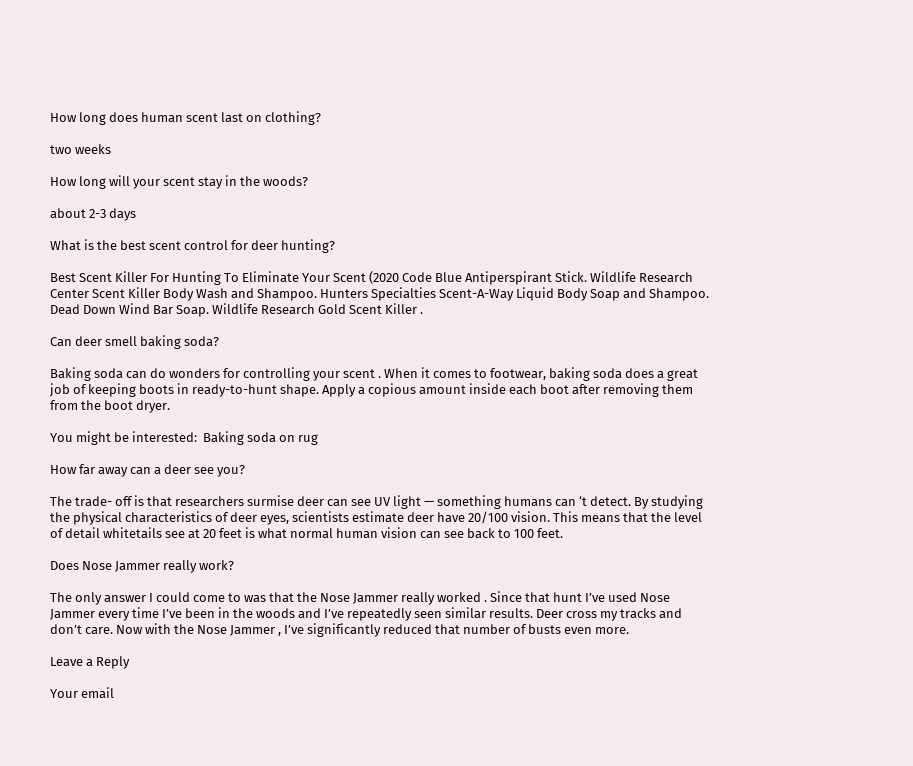How long does human scent last on clothing?

two weeks

How long will your scent stay in the woods?

about 2-3 days

What is the best scent control for deer hunting?

Best Scent Killer For Hunting To Eliminate Your Scent (2020 Code Blue Antiperspirant Stick. Wildlife Research Center Scent Killer Body Wash and Shampoo. Hunters Specialties Scent-A-Way Liquid Body Soap and Shampoo. Dead Down Wind Bar Soap. Wildlife Research Gold Scent Killer .

Can deer smell baking soda?

Baking soda can do wonders for controlling your scent . When it comes to footwear, baking soda does a great job of keeping boots in ready-to-hunt shape. Apply a copious amount inside each boot after removing them from the boot dryer.

You might be interested:  Baking soda on rug

How far away can a deer see you?

The trade- off is that researchers surmise deer can see UV light — something humans can ‘t detect. By studying the physical characteristics of deer eyes, scientists estimate deer have 20/100 vision. This means that the level of detail whitetails see at 20 feet is what normal human vision can see back to 100 feet.

Does Nose Jammer really work?

The only answer I could come to was that the Nose Jammer really worked . Since that hunt I’ve used Nose Jammer every time I’ve been in the woods and I’ve repeatedly seen similar results. Deer cross my tracks and don’t care. Now with the Nose Jammer , I’ve significantly reduced that number of busts even more.

Leave a Reply

Your email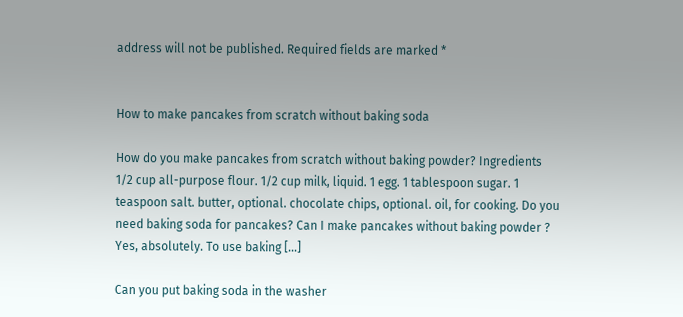address will not be published. Required fields are marked *


How to make pancakes from scratch without baking soda

How do you make pancakes from scratch without baking powder? Ingredients 1/2 cup all-purpose flour. 1/2 cup milk, liquid. 1 egg. 1 tablespoon sugar. 1 teaspoon salt. butter, optional. chocolate chips, optional. oil, for cooking. Do you need baking soda for pancakes? Can I make pancakes without baking powder ? Yes, absolutely. To use baking […]

Can you put baking soda in the washer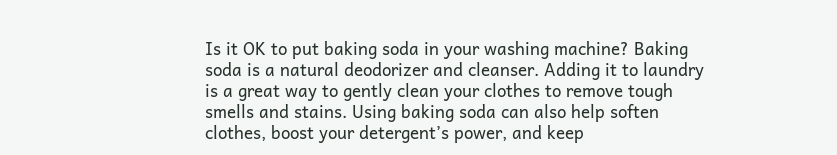Is it OK to put baking soda in your washing machine? Baking soda is a natural deodorizer and cleanser. Adding it to laundry is a great way to gently clean your clothes to remove tough smells and stains. Using baking soda can also help soften clothes, boost your detergent’s power, and keep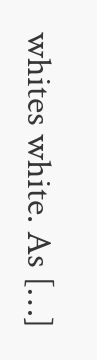whites white. As […]